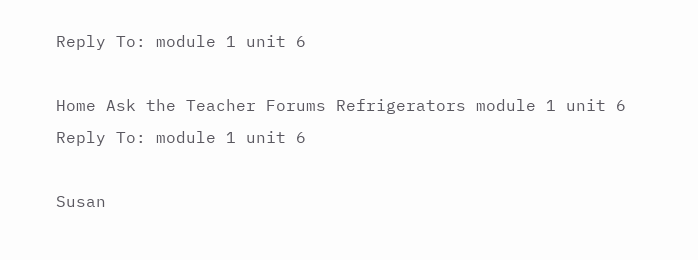Reply To: module 1 unit 6

Home Ask the Teacher Forums Refrigerators module 1 unit 6 Reply To: module 1 unit 6

Susan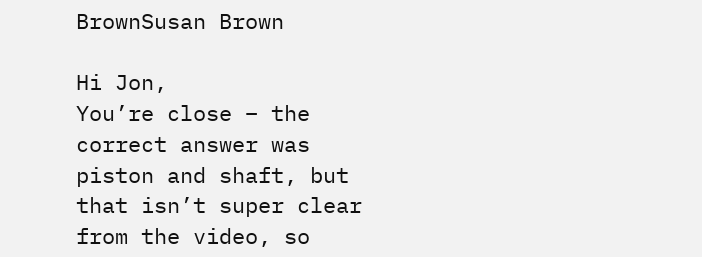BrownSusan Brown

Hi Jon,
You’re close – the correct answer was piston and shaft, but that isn’t super clear from the video, so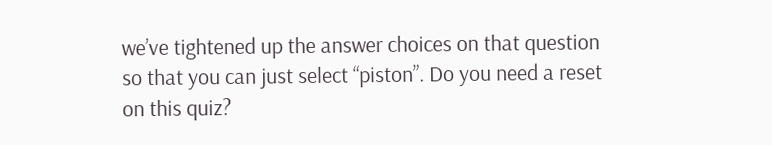we’ve tightened up the answer choices on that question so that you can just select “piston”. Do you need a reset on this quiz?